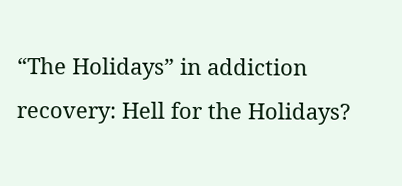“The Holidays” in addiction recovery: Hell for the Holidays?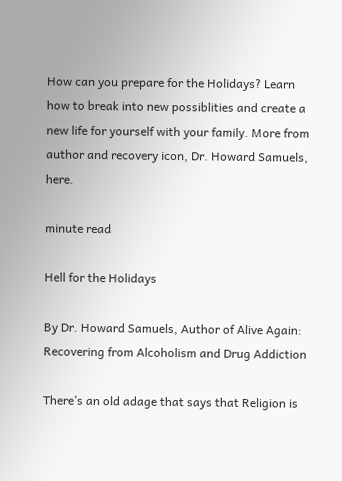How can you prepare for the Holidays? Learn how to break into new possiblities and create a new life for yourself with your family. More from author and recovery icon, Dr. Howard Samuels, here.

minute read

Hell for the Holidays

By Dr. Howard Samuels, Author of Alive Again: Recovering from Alcoholism and Drug Addiction

There’s an old adage that says that Religion is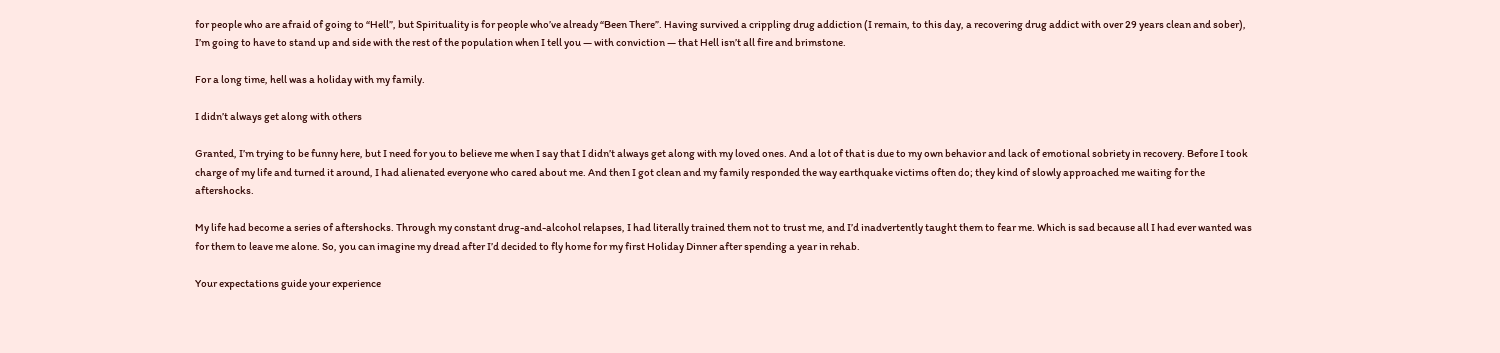for people who are afraid of going to “Hell”, but Spirituality is for people who’ve already “Been There”. Having survived a crippling drug addiction (I remain, to this day, a recovering drug addict with over 29 years clean and sober), I’m going to have to stand up and side with the rest of the population when I tell you — with conviction — that Hell isn’t all fire and brimstone.

For a long time, hell was a holiday with my family.

I didn’t always get along with others

Granted, I’m trying to be funny here, but I need for you to believe me when I say that I didn’t always get along with my loved ones. And a lot of that is due to my own behavior and lack of emotional sobriety in recovery. Before I took charge of my life and turned it around, I had alienated everyone who cared about me. And then I got clean and my family responded the way earthquake victims often do; they kind of slowly approached me waiting for the aftershocks.

My life had become a series of aftershocks. Through my constant drug-and-alcohol relapses, I had literally trained them not to trust me, and I’d inadvertently taught them to fear me. Which is sad because all I had ever wanted was for them to leave me alone. So, you can imagine my dread after I’d decided to fly home for my first Holiday Dinner after spending a year in rehab.

Your expectations guide your experience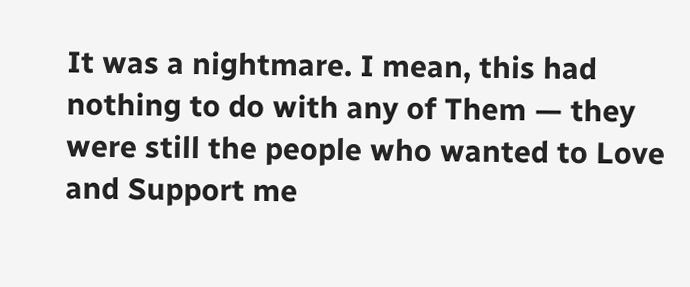It was a nightmare. I mean, this had nothing to do with any of Them — they were still the people who wanted to Love and Support me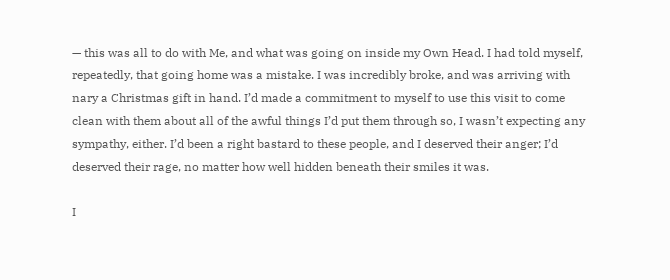— this was all to do with Me, and what was going on inside my Own Head. I had told myself, repeatedly, that going home was a mistake. I was incredibly broke, and was arriving with nary a Christmas gift in hand. I’d made a commitment to myself to use this visit to come clean with them about all of the awful things I’d put them through so, I wasn’t expecting any sympathy, either. I’d been a right bastard to these people, and I deserved their anger; I’d deserved their rage, no matter how well hidden beneath their smiles it was.

I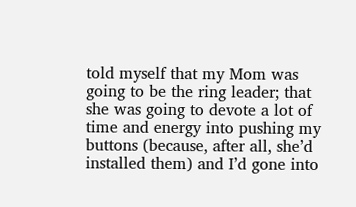told myself that my Mom was going to be the ring leader; that she was going to devote a lot of time and energy into pushing my buttons (because, after all, she’d installed them) and I’d gone into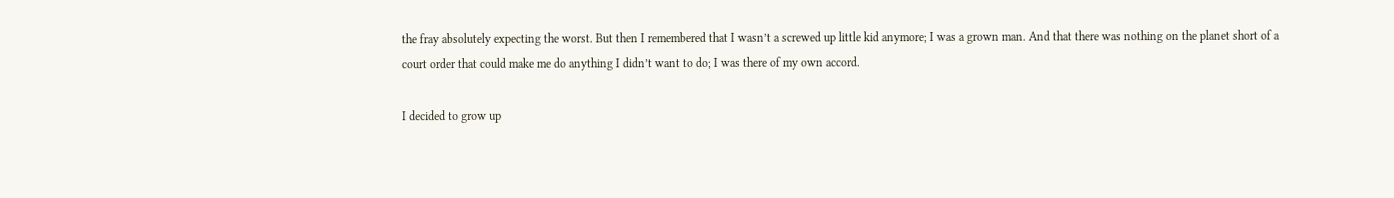the fray absolutely expecting the worst. But then I remembered that I wasn’t a screwed up little kid anymore; I was a grown man. And that there was nothing on the planet short of a court order that could make me do anything I didn’t want to do; I was there of my own accord.

I decided to grow up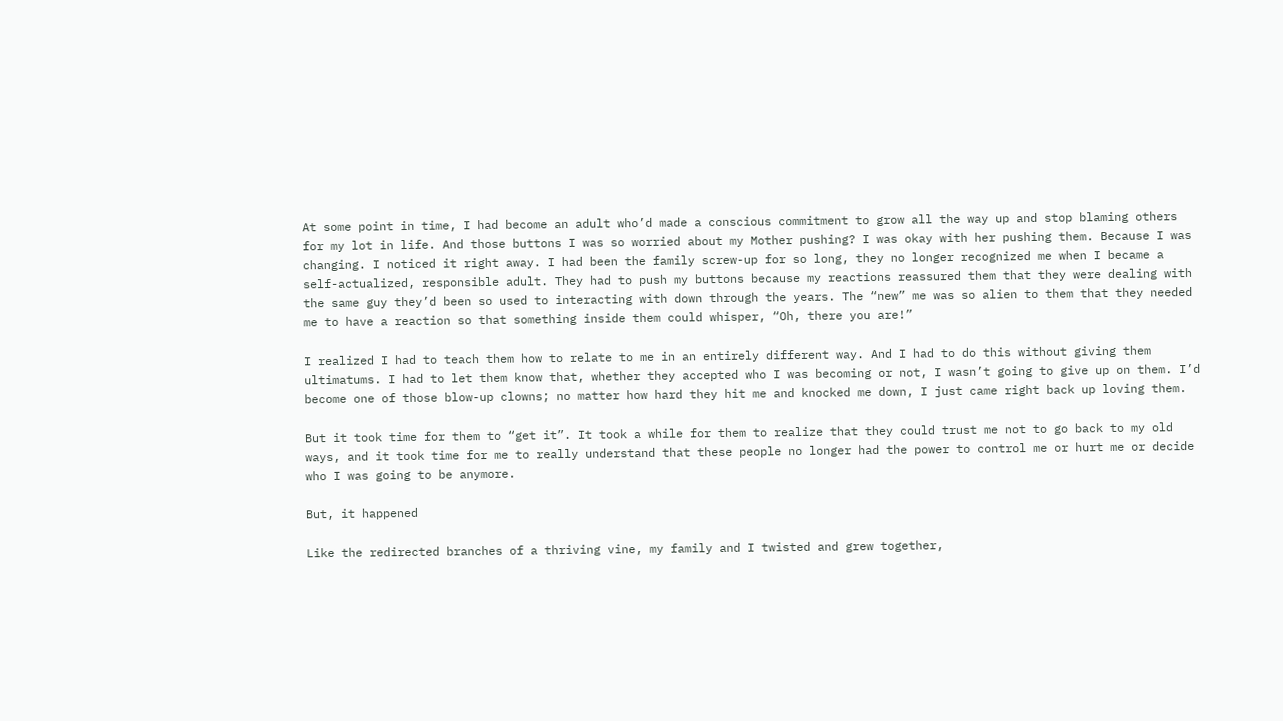At some point in time, I had become an adult who’d made a conscious commitment to grow all the way up and stop blaming others for my lot in life. And those buttons I was so worried about my Mother pushing? I was okay with her pushing them. Because I was changing. I noticed it right away. I had been the family screw-up for so long, they no longer recognized me when I became a self-actualized, responsible adult. They had to push my buttons because my reactions reassured them that they were dealing with the same guy they’d been so used to interacting with down through the years. The “new” me was so alien to them that they needed me to have a reaction so that something inside them could whisper, “Oh, there you are!”

I realized I had to teach them how to relate to me in an entirely different way. And I had to do this without giving them ultimatums. I had to let them know that, whether they accepted who I was becoming or not, I wasn’t going to give up on them. I’d become one of those blow-up clowns; no matter how hard they hit me and knocked me down, I just came right back up loving them.

But it took time for them to “get it”. It took a while for them to realize that they could trust me not to go back to my old ways, and it took time for me to really understand that these people no longer had the power to control me or hurt me or decide who I was going to be anymore.

But, it happened

Like the redirected branches of a thriving vine, my family and I twisted and grew together,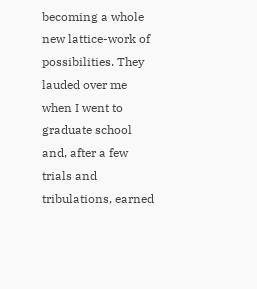becoming a whole new lattice-work of possibilities. They lauded over me when I went to graduate school and, after a few trials and tribulations, earned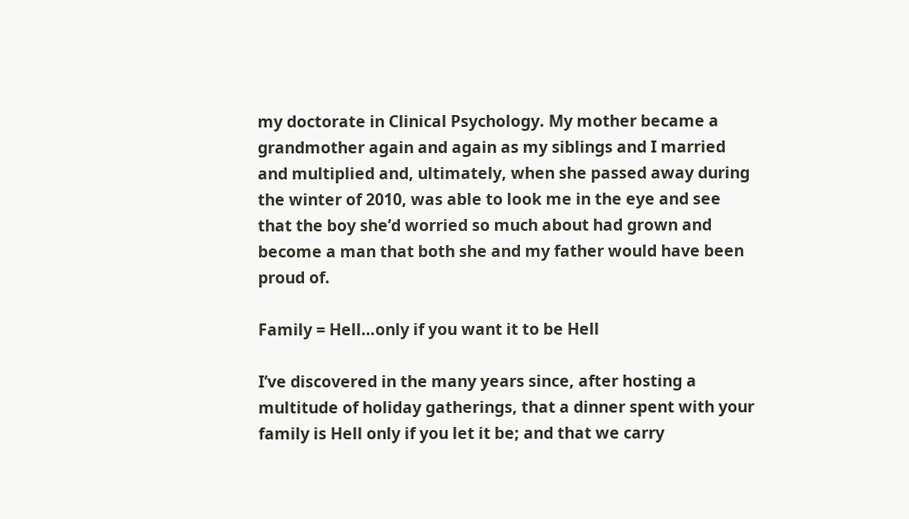my doctorate in Clinical Psychology. My mother became a grandmother again and again as my siblings and I married and multiplied and, ultimately, when she passed away during the winter of 2010, was able to look me in the eye and see that the boy she’d worried so much about had grown and become a man that both she and my father would have been proud of.

Family = Hell…only if you want it to be Hell

I’ve discovered in the many years since, after hosting a multitude of holiday gatherings, that a dinner spent with your family is Hell only if you let it be; and that we carry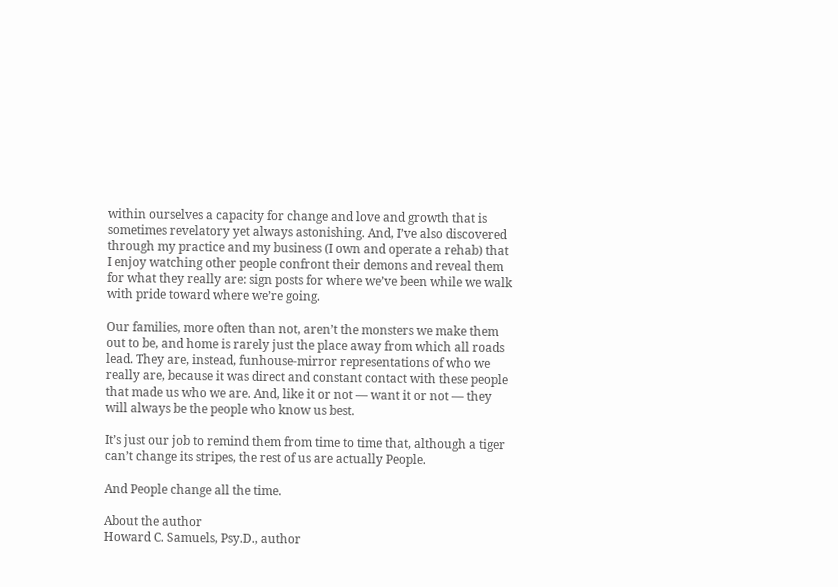within ourselves a capacity for change and love and growth that is sometimes revelatory yet always astonishing. And, I’ve also discovered through my practice and my business (I own and operate a rehab) that I enjoy watching other people confront their demons and reveal them for what they really are: sign posts for where we’ve been while we walk with pride toward where we’re going.

Our families, more often than not, aren’t the monsters we make them out to be, and home is rarely just the place away from which all roads lead. They are, instead, funhouse-mirror representations of who we really are, because it was direct and constant contact with these people that made us who we are. And, like it or not — want it or not — they will always be the people who know us best.

It’s just our job to remind them from time to time that, although a tiger can’t change its stripes, the rest of us are actually People.

And People change all the time.

About the author
Howard C. Samuels, Psy.D., author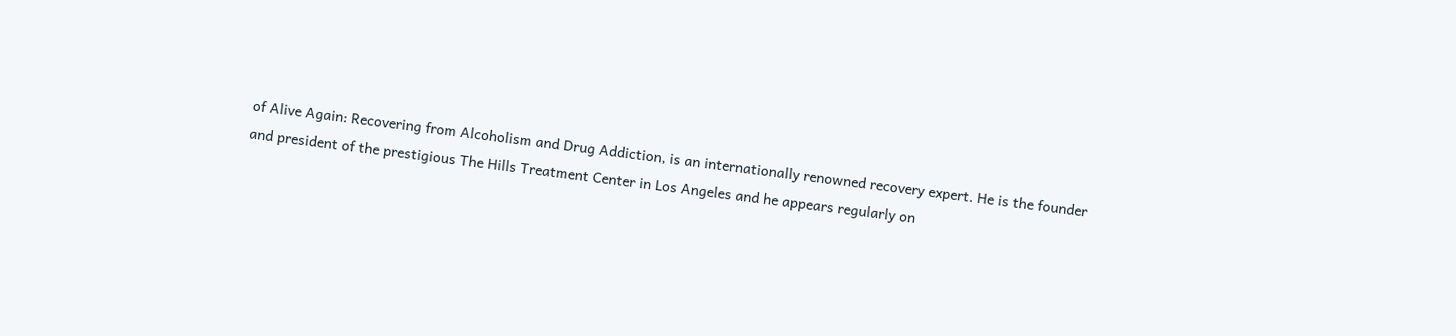of Alive Again: Recovering from Alcoholism and Drug Addiction, is an internationally renowned recovery expert. He is the founder and president of the prestigious The Hills Treatment Center in Los Angeles and he appears regularly on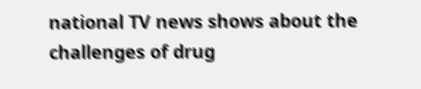national TV news shows about the challenges of drug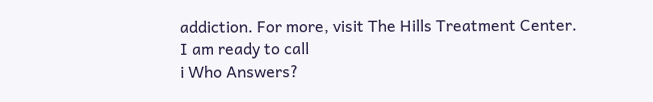addiction. For more, visit The Hills Treatment Center.
I am ready to call
i Who Answers?